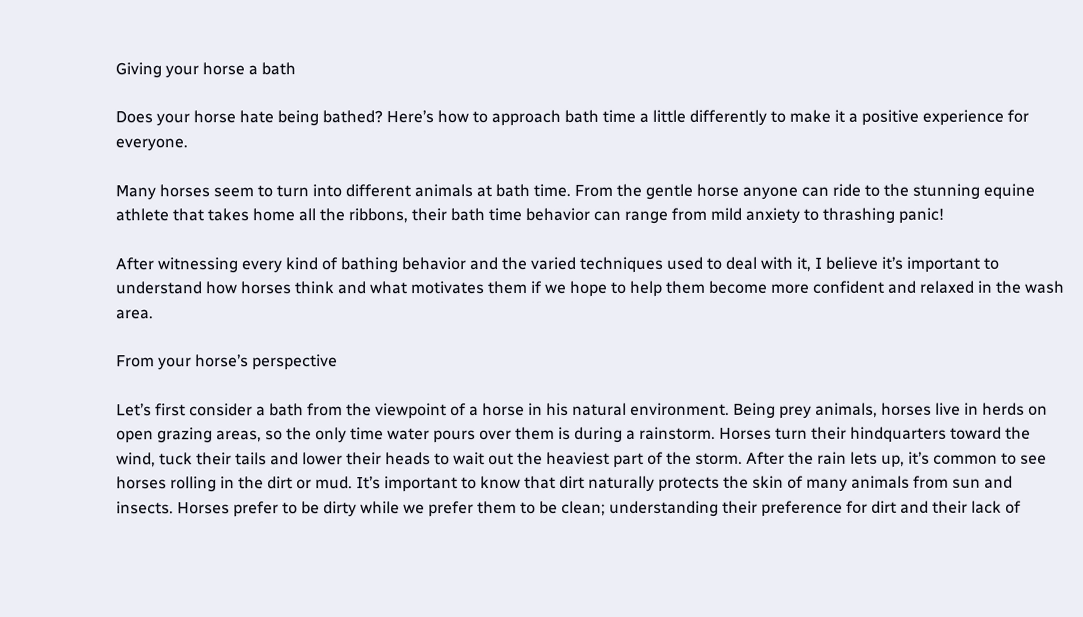Giving your horse a bath

Does your horse hate being bathed? Here’s how to approach bath time a little differently to make it a positive experience for everyone.

Many horses seem to turn into different animals at bath time. From the gentle horse anyone can ride to the stunning equine athlete that takes home all the ribbons, their bath time behavior can range from mild anxiety to thrashing panic!

After witnessing every kind of bathing behavior and the varied techniques used to deal with it, I believe it’s important to understand how horses think and what motivates them if we hope to help them become more confident and relaxed in the wash area.

From your horse’s perspective

Let’s first consider a bath from the viewpoint of a horse in his natural environment. Being prey animals, horses live in herds on open grazing areas, so the only time water pours over them is during a rainstorm. Horses turn their hindquarters toward the wind, tuck their tails and lower their heads to wait out the heaviest part of the storm. After the rain lets up, it’s common to see horses rolling in the dirt or mud. It’s important to know that dirt naturally protects the skin of many animals from sun and insects. Horses prefer to be dirty while we prefer them to be clean; understanding their preference for dirt and their lack of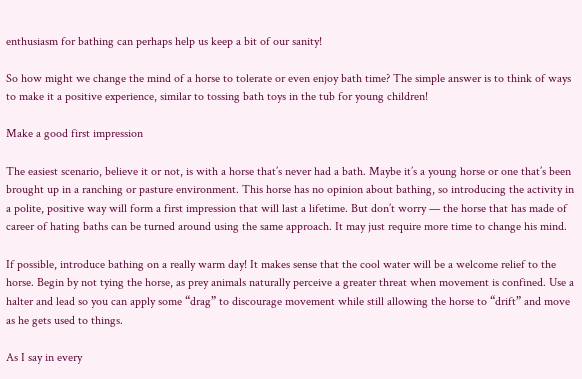enthusiasm for bathing can perhaps help us keep a bit of our sanity!

So how might we change the mind of a horse to tolerate or even enjoy bath time? The simple answer is to think of ways to make it a positive experience, similar to tossing bath toys in the tub for young children!

Make a good first impression

The easiest scenario, believe it or not, is with a horse that’s never had a bath. Maybe it’s a young horse or one that’s been brought up in a ranching or pasture environment. This horse has no opinion about bathing, so introducing the activity in a polite, positive way will form a first impression that will last a lifetime. But don’t worry — the horse that has made of career of hating baths can be turned around using the same approach. It may just require more time to change his mind.

If possible, introduce bathing on a really warm day! It makes sense that the cool water will be a welcome relief to the horse. Begin by not tying the horse, as prey animals naturally perceive a greater threat when movement is confined. Use a halter and lead so you can apply some “drag” to discourage movement while still allowing the horse to “drift” and move as he gets used to things.

As I say in every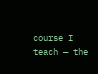course I teach — the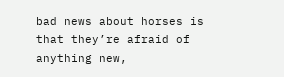bad news about horses is that they’re afraid of anything new,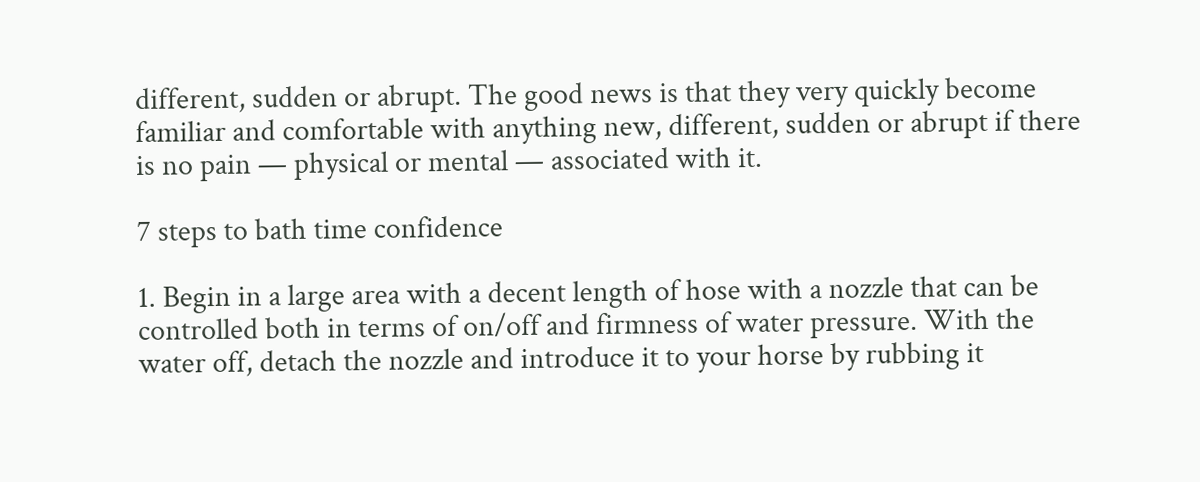different, sudden or abrupt. The good news is that they very quickly become familiar and comfortable with anything new, different, sudden or abrupt if there is no pain — physical or mental — associated with it.

7 steps to bath time confidence

1. Begin in a large area with a decent length of hose with a nozzle that can be controlled both in terms of on/off and firmness of water pressure. With the water off, detach the nozzle and introduce it to your horse by rubbing it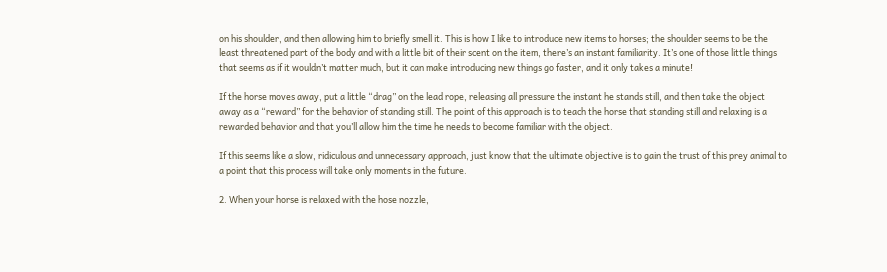on his shoulder, and then allowing him to briefly smell it. This is how I like to introduce new items to horses; the shoulder seems to be the least threatened part of the body and with a little bit of their scent on the item, there’s an instant familiarity. It’s one of those little things that seems as if it wouldn’t matter much, but it can make introducing new things go faster, and it only takes a minute!

If the horse moves away, put a little “drag” on the lead rope, releasing all pressure the instant he stands still, and then take the object away as a “reward” for the behavior of standing still. The point of this approach is to teach the horse that standing still and relaxing is a rewarded behavior and that you’ll allow him the time he needs to become familiar with the object.

If this seems like a slow, ridiculous and unnecessary approach, just know that the ultimate objective is to gain the trust of this prey animal to a point that this process will take only moments in the future.

2. When your horse is relaxed with the hose nozzle,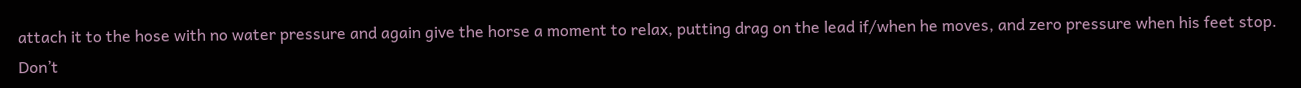attach it to the hose with no water pressure and again give the horse a moment to relax, putting drag on the lead if/when he moves, and zero pressure when his feet stop. Don’t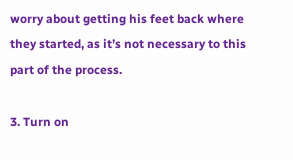worry about getting his feet back where they started, as it’s not necessary to this part of the process.

3. Turn on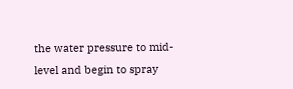the water pressure to mid-level and begin to spray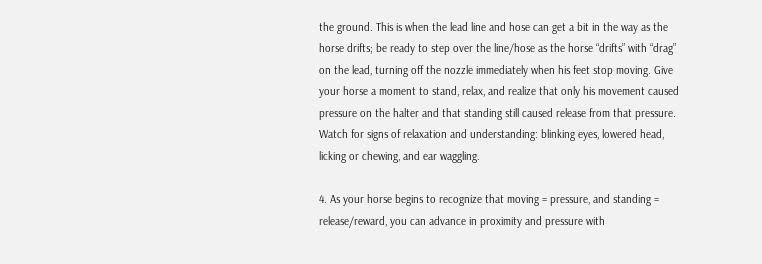the ground. This is when the lead line and hose can get a bit in the way as the horse drifts; be ready to step over the line/hose as the horse “drifts” with “drag” on the lead, turning off the nozzle immediately when his feet stop moving. Give your horse a moment to stand, relax, and realize that only his movement caused pressure on the halter and that standing still caused release from that pressure. Watch for signs of relaxation and understanding: blinking eyes, lowered head, licking or chewing, and ear waggling.

4. As your horse begins to recognize that moving = pressure, and standing = release/reward, you can advance in proximity and pressure with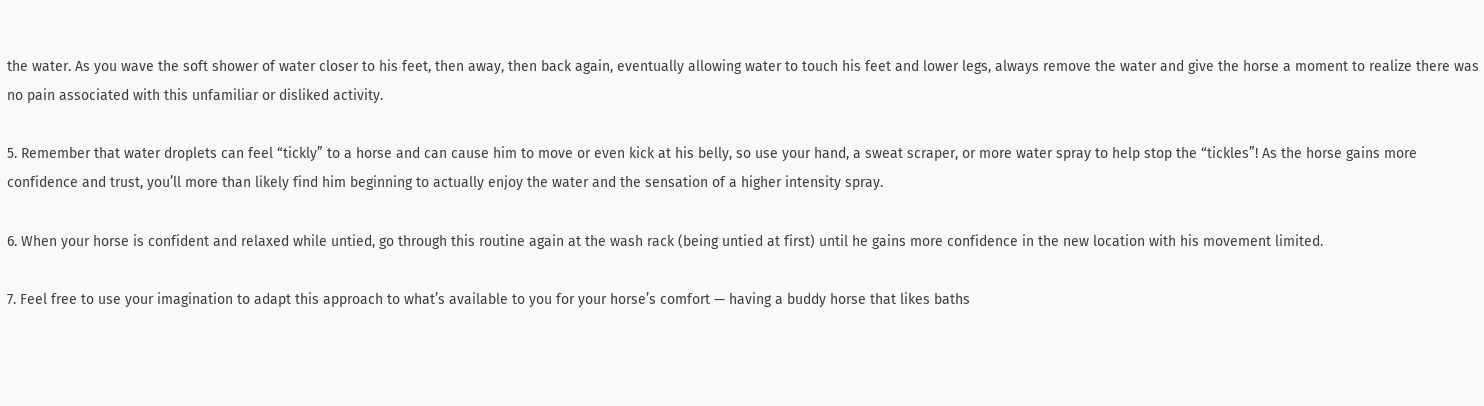the water. As you wave the soft shower of water closer to his feet, then away, then back again, eventually allowing water to touch his feet and lower legs, always remove the water and give the horse a moment to realize there was no pain associated with this unfamiliar or disliked activity.

5. Remember that water droplets can feel “tickly” to a horse and can cause him to move or even kick at his belly, so use your hand, a sweat scraper, or more water spray to help stop the “tickles”! As the horse gains more confidence and trust, you’ll more than likely find him beginning to actually enjoy the water and the sensation of a higher intensity spray.

6. When your horse is confident and relaxed while untied, go through this routine again at the wash rack (being untied at first) until he gains more confidence in the new location with his movement limited.

7. Feel free to use your imagination to adapt this approach to what’s available to you for your horse’s comfort — having a buddy horse that likes baths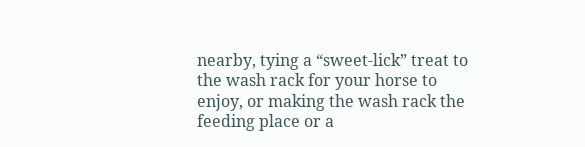nearby, tying a “sweet-lick” treat to the wash rack for your horse to enjoy, or making the wash rack the feeding place or a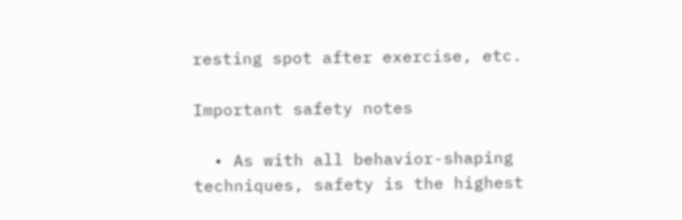resting spot after exercise, etc.

Important safety notes

  • As with all behavior-shaping techniques, safety is the highest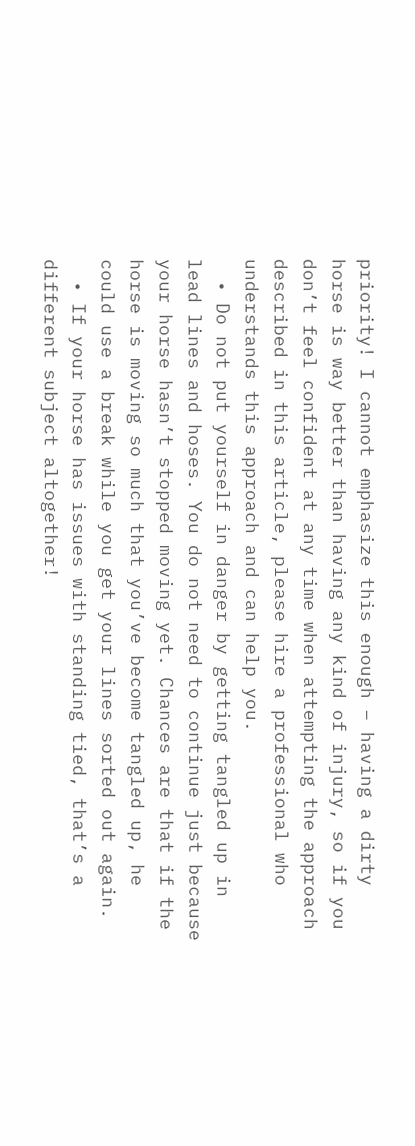priority! I cannot emphasize this enough – having a dirty horse is way better than having any kind of injury, so if you don’t feel confident at any time when attempting the approach described in this article, please hire a professional who understands this approach and can help you.
  • Do not put yourself in danger by getting tangled up in lead lines and hoses. You do not need to continue just because your horse hasn’t stopped moving yet. Chances are that if the horse is moving so much that you’ve become tangled up, he could use a break while you get your lines sorted out again.
  • If your horse has issues with standing tied, that’s a different subject altogether!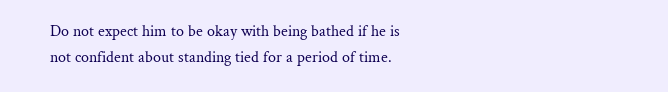Do not expect him to be okay with being bathed if he is not confident about standing tied for a period of time.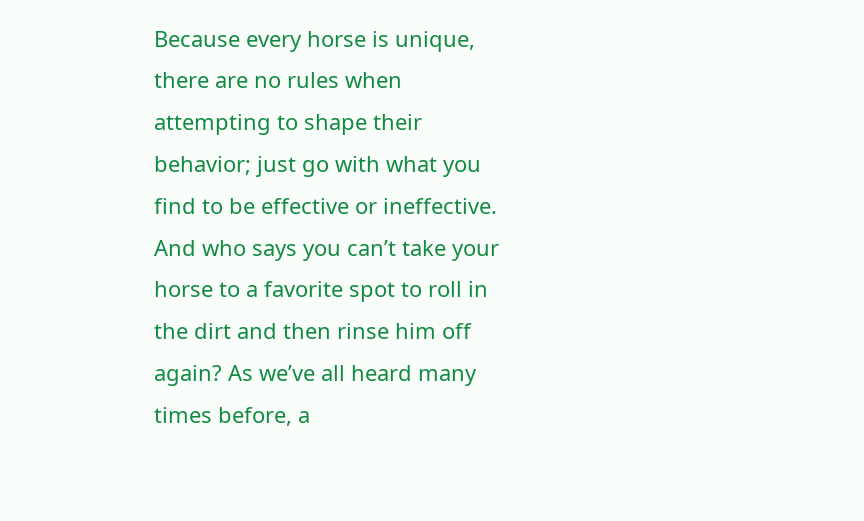Because every horse is unique, there are no rules when attempting to shape their behavior; just go with what you find to be effective or ineffective. And who says you can’t take your horse to a favorite spot to roll in the dirt and then rinse him off again? As we’ve all heard many times before, a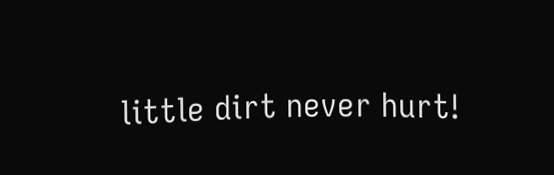little dirt never hurt!